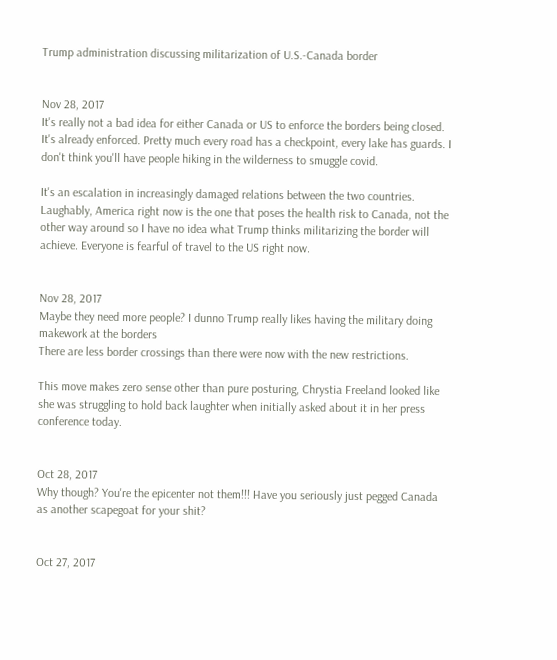Trump administration discussing militarization of U.S.-Canada border


Nov 28, 2017
It's really not a bad idea for either Canada or US to enforce the borders being closed.
It's already enforced. Pretty much every road has a checkpoint, every lake has guards. I don't think you'll have people hiking in the wilderness to smuggle covid.

It's an escalation in increasingly damaged relations between the two countries. Laughably, America right now is the one that poses the health risk to Canada, not the other way around so I have no idea what Trump thinks militarizing the border will achieve. Everyone is fearful of travel to the US right now.


Nov 28, 2017
Maybe they need more people? I dunno Trump really likes having the military doing makework at the borders
There are less border crossings than there were now with the new restrictions.

This move makes zero sense other than pure posturing, Chrystia Freeland looked like she was struggling to hold back laughter when initially asked about it in her press conference today.


Oct 28, 2017
Why though? You're the epicenter not them!!! Have you seriously just pegged Canada as another scapegoat for your shit?


Oct 27, 2017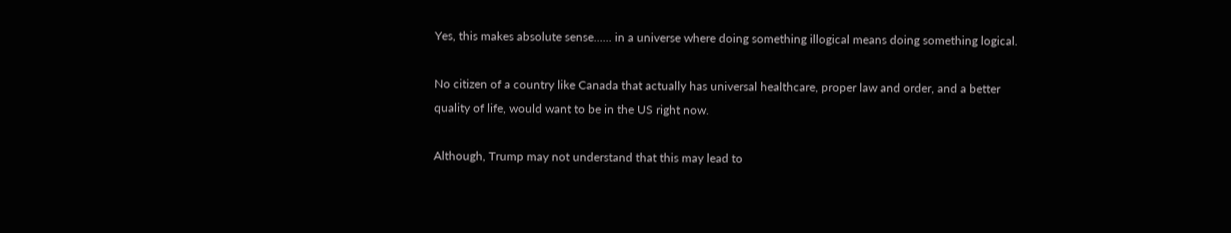Yes, this makes absolute sense...... in a universe where doing something illogical means doing something logical.

No citizen of a country like Canada that actually has universal healthcare, proper law and order, and a better quality of life, would want to be in the US right now.

Although, Trump may not understand that this may lead to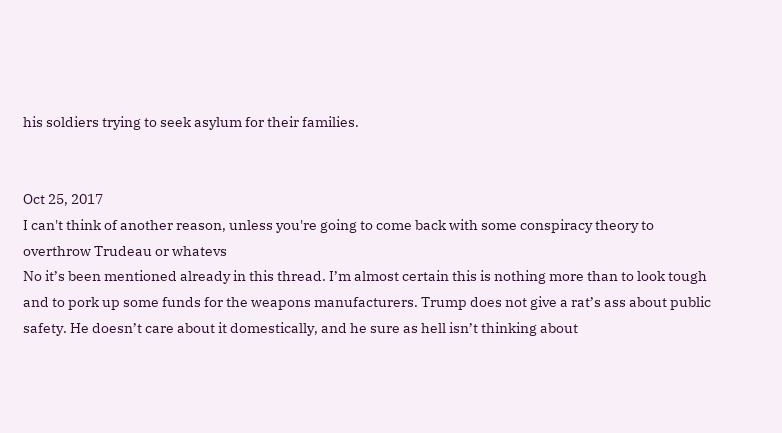his soldiers trying to seek asylum for their families.


Oct 25, 2017
I can't think of another reason, unless you're going to come back with some conspiracy theory to overthrow Trudeau or whatevs
No it’s been mentioned already in this thread. I’m almost certain this is nothing more than to look tough and to pork up some funds for the weapons manufacturers. Trump does not give a rat’s ass about public safety. He doesn’t care about it domestically, and he sure as hell isn’t thinking about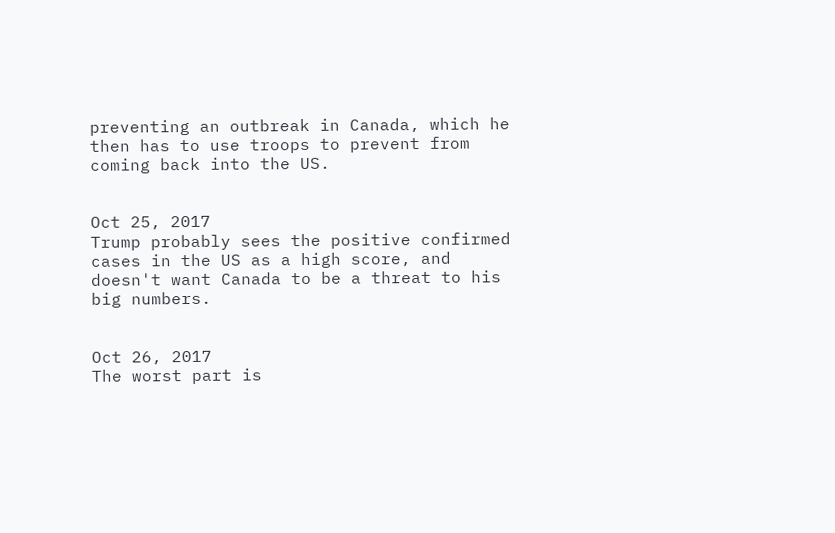preventing an outbreak in Canada, which he then has to use troops to prevent from coming back into the US.


Oct 25, 2017
Trump probably sees the positive confirmed cases in the US as a high score, and doesn't want Canada to be a threat to his big numbers.


Oct 26, 2017
The worst part is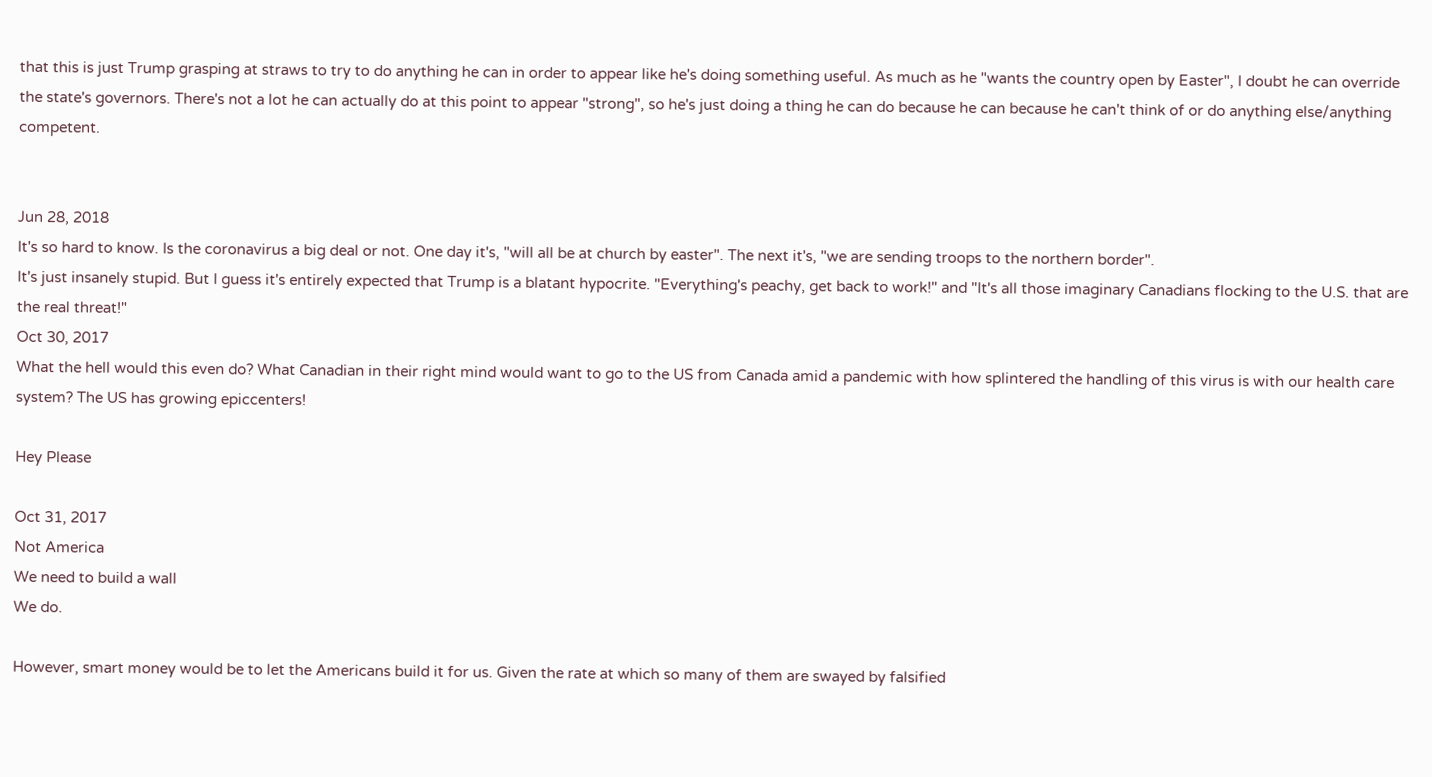that this is just Trump grasping at straws to try to do anything he can in order to appear like he's doing something useful. As much as he "wants the country open by Easter", I doubt he can override the state's governors. There's not a lot he can actually do at this point to appear "strong", so he's just doing a thing he can do because he can because he can't think of or do anything else/anything competent.


Jun 28, 2018
It's so hard to know. Is the coronavirus a big deal or not. One day it's, "will all be at church by easter". The next it's, "we are sending troops to the northern border".
It's just insanely stupid. But I guess it's entirely expected that Trump is a blatant hypocrite. "Everything's peachy, get back to work!" and "It's all those imaginary Canadians flocking to the U.S. that are the real threat!"
Oct 30, 2017
What the hell would this even do? What Canadian in their right mind would want to go to the US from Canada amid a pandemic with how splintered the handling of this virus is with our health care system? The US has growing epiccenters!

Hey Please

Oct 31, 2017
Not America
We need to build a wall
We do.

However, smart money would be to let the Americans build it for us. Given the rate at which so many of them are swayed by falsified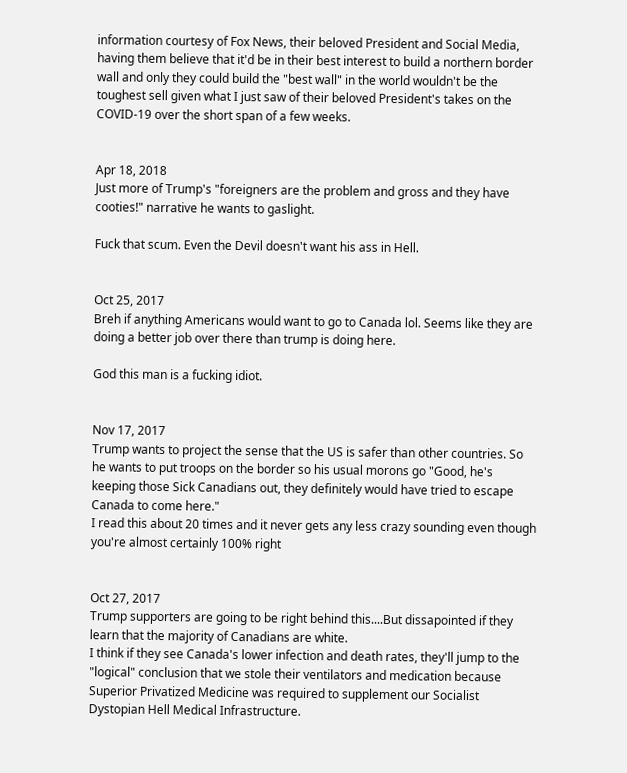information courtesy of Fox News, their beloved President and Social Media, having them believe that it'd be in their best interest to build a northern border wall and only they could build the "best wall" in the world wouldn't be the toughest sell given what I just saw of their beloved President's takes on the COVID-19 over the short span of a few weeks.


Apr 18, 2018
Just more of Trump's "foreigners are the problem and gross and they have cooties!" narrative he wants to gaslight.

Fuck that scum. Even the Devil doesn't want his ass in Hell.


Oct 25, 2017
Breh if anything Americans would want to go to Canada lol. Seems like they are doing a better job over there than trump is doing here.

God this man is a fucking idiot.


Nov 17, 2017
Trump wants to project the sense that the US is safer than other countries. So he wants to put troops on the border so his usual morons go "Good, he's keeping those Sick Canadians out, they definitely would have tried to escape Canada to come here."
I read this about 20 times and it never gets any less crazy sounding even though you're almost certainly 100% right


Oct 27, 2017
Trump supporters are going to be right behind this....But dissapointed if they learn that the majority of Canadians are white.
I think if they see Canada's lower infection and death rates, they'll jump to the "logical" conclusion that we stole their ventilators and medication because Superior Privatized Medicine was required to supplement our Socialist Dystopian Hell Medical Infrastructure.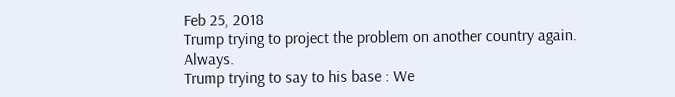Feb 25, 2018
Trump trying to project the problem on another country again. Always.
Trump trying to say to his base : We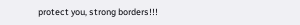protect you, strong borders!!!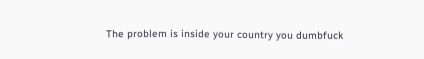The problem is inside your country you dumbfuck